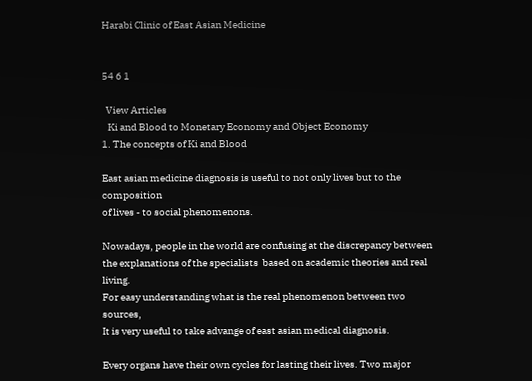Harabi Clinic of East Asian Medicine


54 6 1

  View Articles
   Ki and Blood to Monetary Economy and Object Economy
1. The concepts of Ki and Blood

East asian medicine diagnosis is useful to not only lives but to the composition
of lives - to social phenomenons.

Nowadays, people in the world are confusing at the discrepancy between
the explanations of the specialists  based on academic theories and real living.
For easy understanding what is the real phenomenon between two sources,
It is very useful to take advange of east asian medical diagnosis.

Every organs have their own cycles for lasting their lives. Two major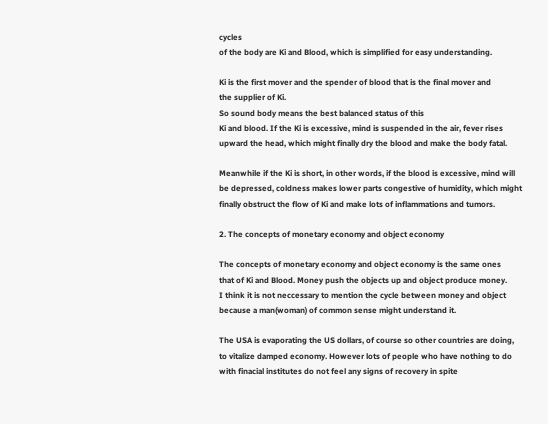cycles
of the body are Ki and Blood, which is simplified for easy understanding.

Ki is the first mover and the spender of blood that is the final mover and
the supplier of Ki.
So sound body means the best balanced status of this
Ki and blood. If the Ki is excessive, mind is suspended in the air, fever rises
upward the head, which might finally dry the blood and make the body fatal.

Meanwhile if the Ki is short, in other words, if the blood is excessive, mind will
be depressed, coldness makes lower parts congestive of humidity, which might
finally obstruct the flow of Ki and make lots of inflammations and tumors.

2. The concepts of monetary economy and object economy

The concepts of monetary economy and object economy is the same ones
that of Ki and Blood. Money push the objects up and object produce money.
I think it is not neccessary to mention the cycle between money and object
because a man(woman) of common sense might understand it.

The USA is evaporating the US dollars, of course so other countries are doing,
to vitalize damped economy. However lots of people who have nothing to do
with finacial institutes do not feel any signs of recovery in spite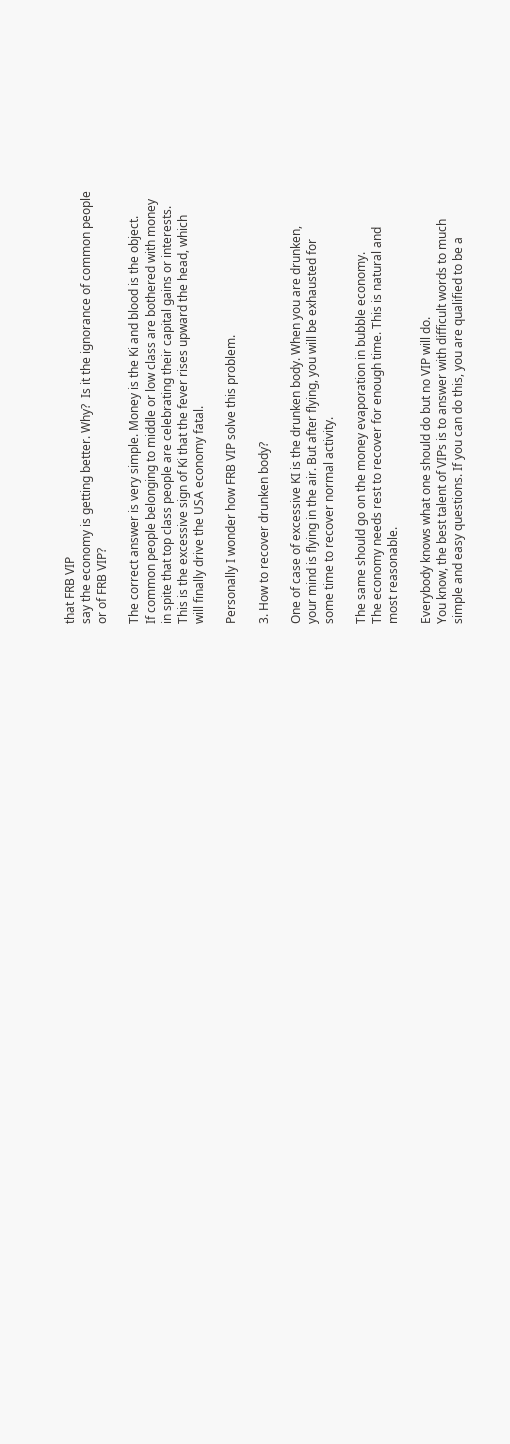that FRB VIP
say the economy is getting better. Why?  Is it the ignorance of common people
or of FRB VIP?

The correct answer is very simple. Money is the Ki and blood is the object.
If common people belonging to middle or low class are bothered with money
in spite that top class people are celebrating their capital gains or interests.
This is the excessive sign of Ki that the fever rises upward the head, which
will finally drive the USA economy fatal.

Personally I wonder how FRB VIP solve this problem.

3. How to recover drunken body?

One of case of excessive KI is the drunken body. When you are drunken,
your mind is flying in the air. But after flying, you will be exhausted for
some time to recover normal activity.

The same should go on the money evaporation in bubble economy.
The economy needs rest to recover for enough time. This is natural and
most reasonable.

Everybody knows what one should do but no VIP will do.
You know, the best talent of VIPs is to answer with difficult words to much
simple and easy questions. If you can do this, you are qualified to be a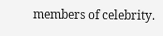members of celebrity.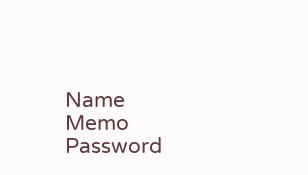Name   Memo   Password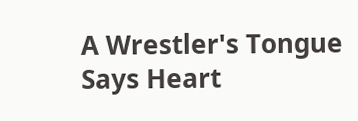A Wrestler's Tongue Says Heart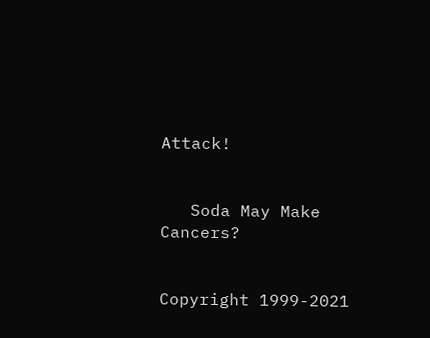Attack!


   Soda May Make Cancers?


Copyright 1999-2021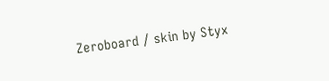Zeroboard / skin by Styx